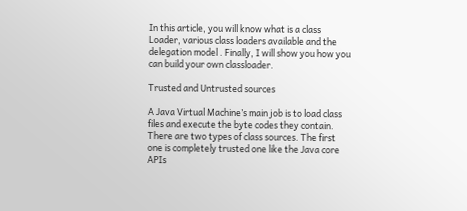In this article, you will know what is a class Loader, various class loaders available and the delegation model . Finally, I will show you how you can build your own classloader.

Trusted and Untrusted sources

A Java Virtual Machine’s main job is to load class files and execute the byte codes they contain.
There are two types of class sources. The first one is completely trusted one like the Java core APIs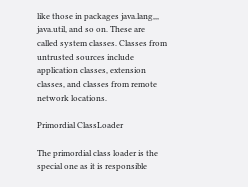like those in packages java.lang,,, java.util, and so on. These are called system classes. Classes from untrusted sources include application classes, extension classes, and classes from remote network locations.

Primordial ClassLoader

The primordial class loader is the special one as it is responsible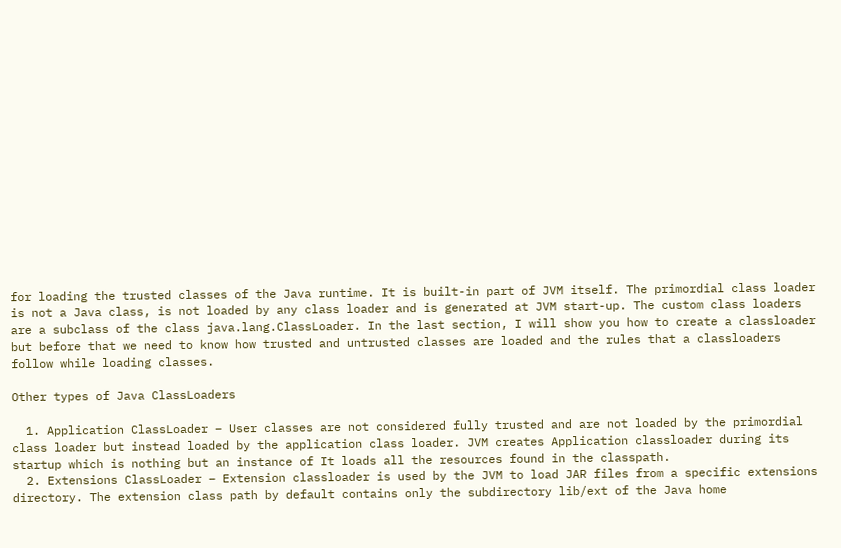for loading the trusted classes of the Java runtime. It is built-in part of JVM itself. The primordial class loader is not a Java class, is not loaded by any class loader and is generated at JVM start-up. The custom class loaders are a subclass of the class java.lang.ClassLoader. In the last section, I will show you how to create a classloader but before that we need to know how trusted and untrusted classes are loaded and the rules that a classloaders follow while loading classes.

Other types of Java ClassLoaders

  1. Application ClassLoader – User classes are not considered fully trusted and are not loaded by the primordial class loader but instead loaded by the application class loader. JVM creates Application classloader during its startup which is nothing but an instance of It loads all the resources found in the classpath.
  2. Extensions ClassLoader – Extension classloader is used by the JVM to load JAR files from a specific extensions directory. The extension class path by default contains only the subdirectory lib/ext of the Java home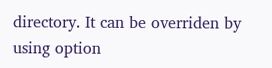directory. It can be overriden by using option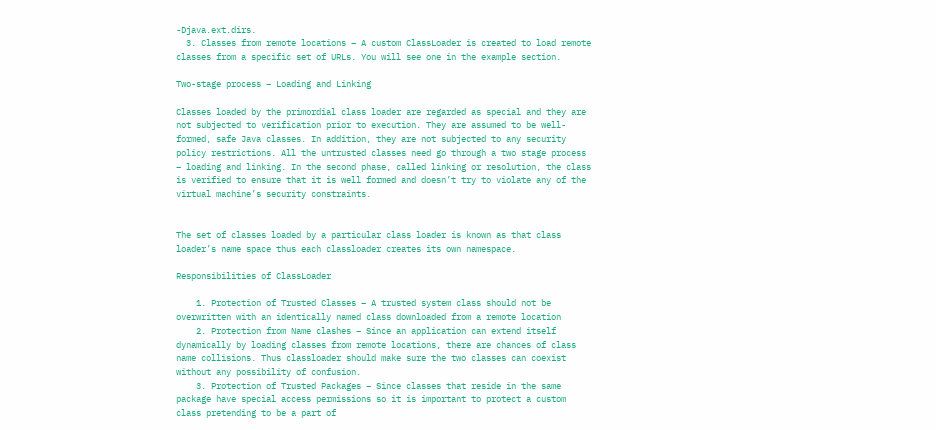-Djava.ext.dirs.
  3. Classes from remote locations – A custom ClassLoader is created to load remote classes from a specific set of URLs. You will see one in the example section.

Two-stage process – Loading and Linking

Classes loaded by the primordial class loader are regarded as special and they are not subjected to verification prior to execution. They are assumed to be well-formed, safe Java classes. In addition, they are not subjected to any security policy restrictions. All the untrusted classes need go through a two stage process – loading and linking. In the second phase, called linking or resolution, the class is verified to ensure that it is well formed and doesn’t try to violate any of the virtual machine’s security constraints.


The set of classes loaded by a particular class loader is known as that class loader’s name space thus each classloader creates its own namespace.

Responsibilities of ClassLoader

    1. Protection of Trusted Classes – A trusted system class should not be overwritten with an identically named class downloaded from a remote location
    2. Protection from Name clashes – Since an application can extend itself dynamically by loading classes from remote locations, there are chances of class name collisions. Thus classloader should make sure the two classes can coexist without any possibility of confusion.
    3. Protection of Trusted Packages – Since classes that reside in the same package have special access permissions so it is important to protect a custom class pretending to be a part of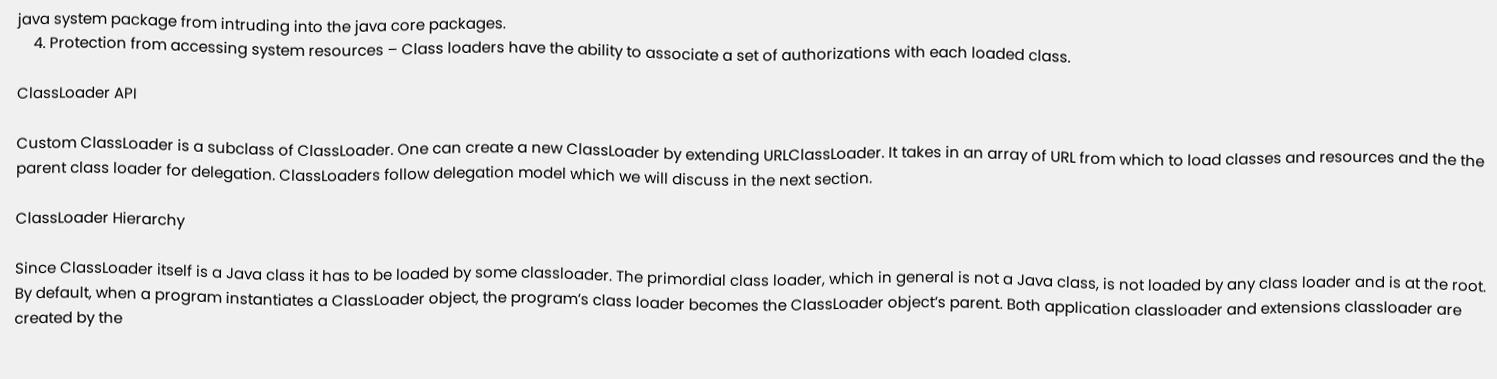java system package from intruding into the java core packages.
    4. Protection from accessing system resources – Class loaders have the ability to associate a set of authorizations with each loaded class.

ClassLoader API

Custom ClassLoader is a subclass of ClassLoader. One can create a new ClassLoader by extending URLClassLoader. It takes in an array of URL from which to load classes and resources and the the parent class loader for delegation. ClassLoaders follow delegation model which we will discuss in the next section.

ClassLoader Hierarchy

Since ClassLoader itself is a Java class it has to be loaded by some classloader. The primordial class loader, which in general is not a Java class, is not loaded by any class loader and is at the root. By default, when a program instantiates a ClassLoader object, the program’s class loader becomes the ClassLoader object’s parent. Both application classloader and extensions classloader are created by the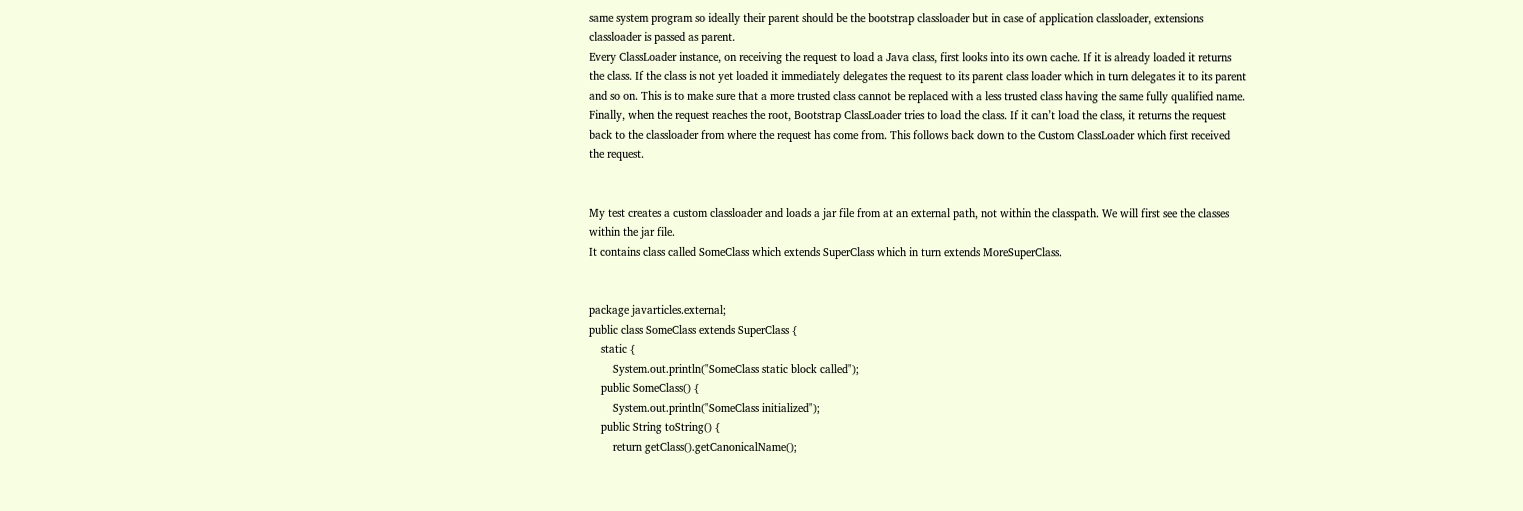same system program so ideally their parent should be the bootstrap classloader but in case of application classloader, extensions classloader is passed as parent.
Every ClassLoader instance, on receiving the request to load a Java class, first looks into its own cache. If it is already loaded it returns the class. If the class is not yet loaded it immediately delegates the request to its parent class loader which in turn delegates it to its parent and so on. This is to make sure that a more trusted class cannot be replaced with a less trusted class having the same fully qualified name.
Finally, when the request reaches the root, Bootstrap ClassLoader tries to load the class. If it can’t load the class, it returns the request back to the classloader from where the request has come from. This follows back down to the Custom ClassLoader which first received the request.


My test creates a custom classloader and loads a jar file from at an external path, not within the classpath. We will first see the classes within the jar file.
It contains class called SomeClass which extends SuperClass which in turn extends MoreSuperClass.


package javarticles.external;
public class SomeClass extends SuperClass {
    static {
        System.out.println("SomeClass static block called");
    public SomeClass() {
        System.out.println("SomeClass initialized");
    public String toString() {
        return getClass().getCanonicalName();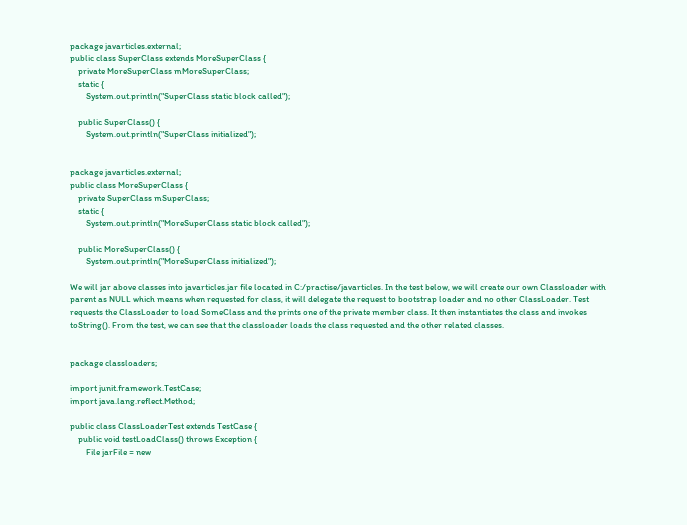package javarticles.external;
public class SuperClass extends MoreSuperClass {
    private MoreSuperClass mMoreSuperClass;
    static {
        System.out.println("SuperClass static block called");

    public SuperClass() {
        System.out.println("SuperClass initialized");


package javarticles.external;
public class MoreSuperClass {
    private SuperClass mSuperClass;
    static {
        System.out.println("MoreSuperClass static block called");

    public MoreSuperClass() {
        System.out.println("MoreSuperClass initialized");

We will jar above classes into javarticles.jar file located in C:/practise/javarticles. In the test below, we will create our own Classloader with parent as NULL which means when requested for class, it will delegate the request to bootstrap loader and no other ClassLoader. Test requests the ClassLoader to load SomeClass and the prints one of the private member class. It then instantiates the class and invokes toString(). From the test, we can see that the classloader loads the class requested and the other related classes.


package classloaders;

import junit.framework.TestCase;
import java.lang.reflect.Method;

public class ClassLoaderTest extends TestCase {
    public void testLoadClass() throws Exception {
        File jarFile = new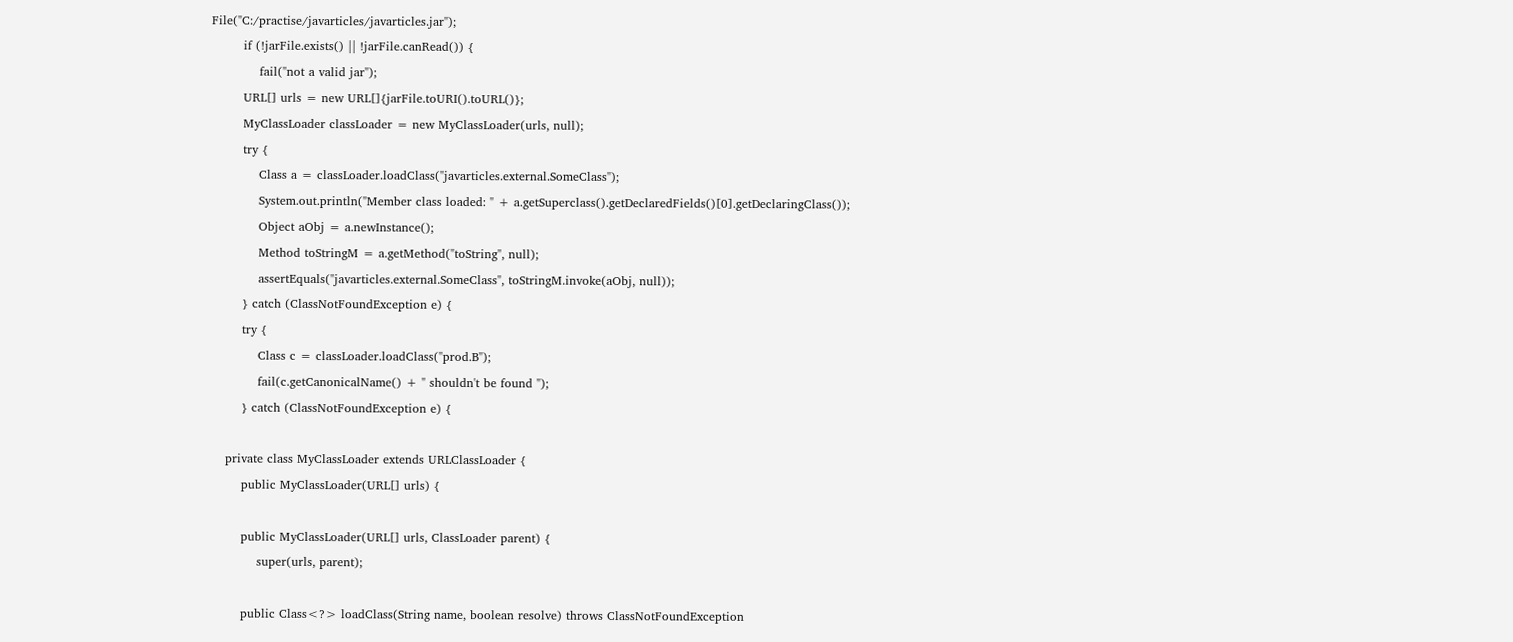File("C:/practise/javarticles/javarticles.jar");
        if (!jarFile.exists() || !jarFile.canRead()) {
            fail("not a valid jar");
        URL[] urls = new URL[]{jarFile.toURI().toURL()};
        MyClassLoader classLoader = new MyClassLoader(urls, null);
        try {
            Class a = classLoader.loadClass("javarticles.external.SomeClass");
            System.out.println("Member class loaded: " + a.getSuperclass().getDeclaredFields()[0].getDeclaringClass());
            Object aObj = a.newInstance();
            Method toStringM = a.getMethod("toString", null);
            assertEquals("javarticles.external.SomeClass", toStringM.invoke(aObj, null));
        } catch (ClassNotFoundException e) {
        try {
            Class c = classLoader.loadClass("prod.B");
            fail(c.getCanonicalName() + " shouldn't be found ");
        } catch (ClassNotFoundException e) {

    private class MyClassLoader extends URLClassLoader {
        public MyClassLoader(URL[] urls) {

        public MyClassLoader(URL[] urls, ClassLoader parent) {
            super(urls, parent);

        public Class<?> loadClass(String name, boolean resolve) throws ClassNotFoundException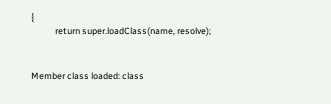{
            return super.loadClass(name, resolve);


Member class loaded: class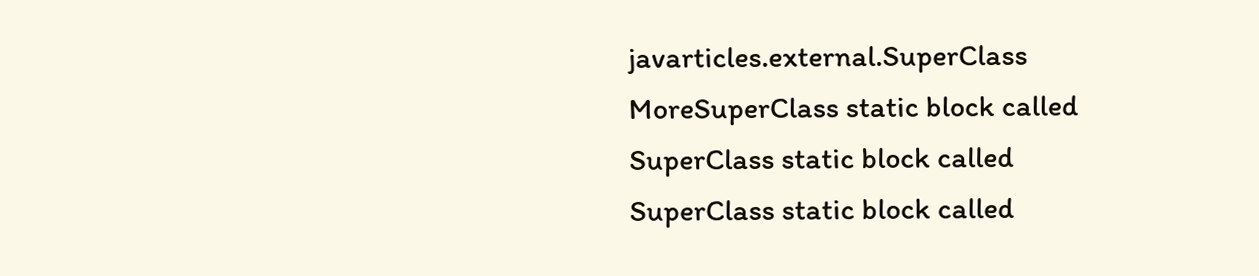javarticles.external.SuperClass
MoreSuperClass static block called
SuperClass static block called
SuperClass static block called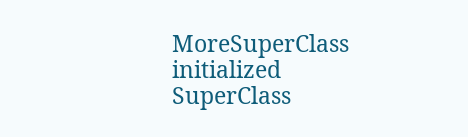MoreSuperClass initialized
SuperClass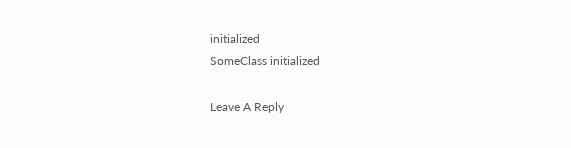initialized
SomeClass initialized

Leave A Reply